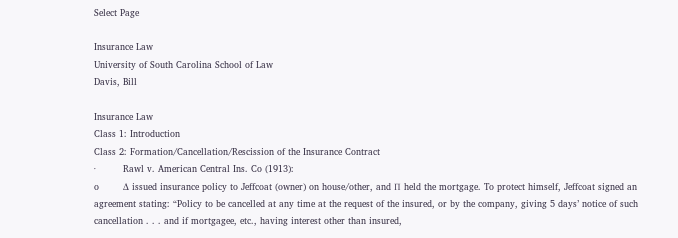Select Page

Insurance Law
University of South Carolina School of Law
Davis, Bill

Insurance Law
Class 1: Introduction
Class 2: Formation/Cancellation/Rescission of the Insurance Contract
·         Rawl v. American Central Ins. Co (1913):
o        ∆ issued insurance policy to Jeffcoat (owner) on house/other, and Π held the mortgage. To protect himself, Jeffcoat signed an agreement stating: “Policy to be cancelled at any time at the request of the insured, or by the company, giving 5 days’ notice of such cancellation . . . and if mortgagee, etc., having interest other than insured,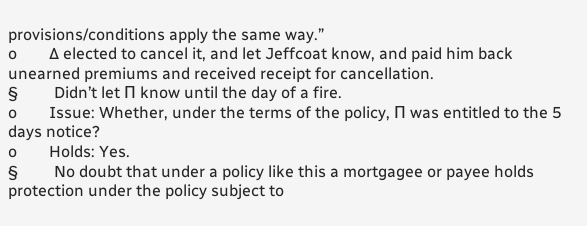provisions/conditions apply the same way.”
o        ∆ elected to cancel it, and let Jeffcoat know, and paid him back unearned premiums and received receipt for cancellation.
§         Didn’t let Π know until the day of a fire.
o        Issue: Whether, under the terms of the policy, Π was entitled to the 5 days notice?
o        Holds: Yes.
§         No doubt that under a policy like this a mortgagee or payee holds protection under the policy subject to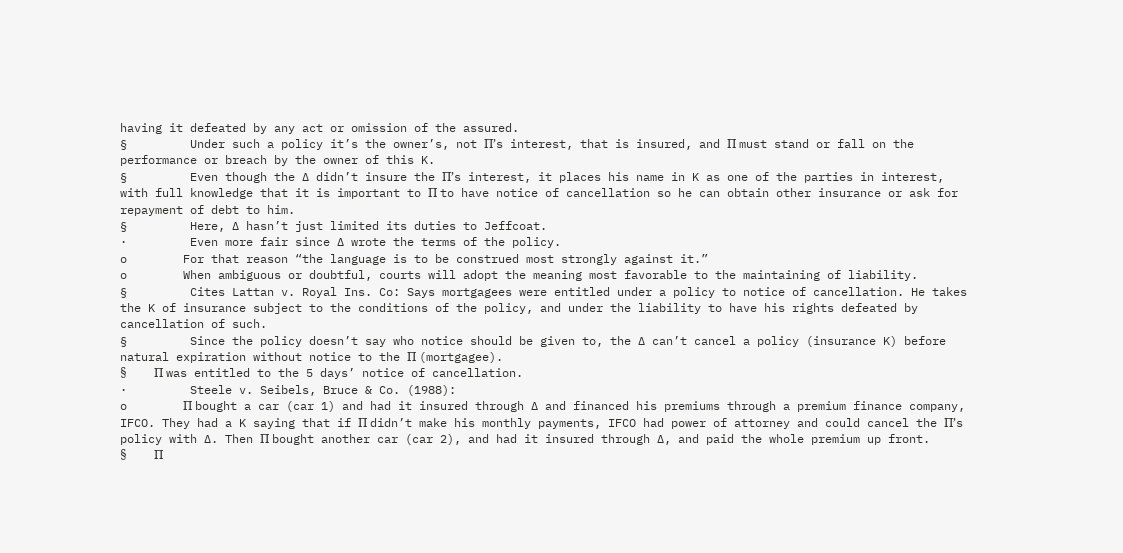having it defeated by any act or omission of the assured.
§         Under such a policy it’s the owner’s, not Π’s interest, that is insured, and Π must stand or fall on the performance or breach by the owner of this K.
§         Even though the ∆ didn’t insure the Π’s interest, it places his name in K as one of the parties in interest, with full knowledge that it is important to Π to have notice of cancellation so he can obtain other insurance or ask for repayment of debt to him.
§         Here, ∆ hasn’t just limited its duties to Jeffcoat.
·         Even more fair since ∆ wrote the terms of the policy.
o        For that reason “the language is to be construed most strongly against it.”
o        When ambiguous or doubtful, courts will adopt the meaning most favorable to the maintaining of liability.
§         Cites Lattan v. Royal Ins. Co: Says mortgagees were entitled under a policy to notice of cancellation. He takes the K of insurance subject to the conditions of the policy, and under the liability to have his rights defeated by cancellation of such.
§         Since the policy doesn’t say who notice should be given to, the ∆ can’t cancel a policy (insurance K) before natural expiration without notice to the Π (mortgagee).
§         Π was entitled to the 5 days’ notice of cancellation.
·         Steele v. Seibels, Bruce & Co. (1988):
o        Π bought a car (car 1) and had it insured through ∆ and financed his premiums through a premium finance company, IFCO. They had a K saying that if Π didn’t make his monthly payments, IFCO had power of attorney and could cancel the Π’s policy with ∆. Then Π bought another car (car 2), and had it insured through ∆, and paid the whole premium up front.
§         Π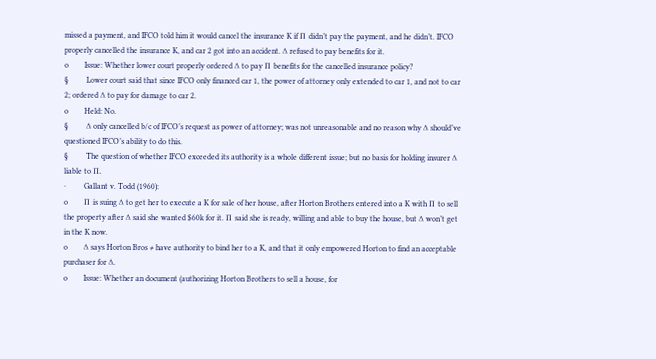missed a payment, and IFCO told him it would cancel the insurance K if Π didn’t pay the payment, and he didn’t. IFCO properly cancelled the insurance K, and car 2 got into an accident. ∆ refused to pay benefits for it.
o        Issue: Whether lower court properly ordered ∆ to pay Π benefits for the cancelled insurance policy?
§         Lower court said that since IFCO only financed car 1, the power of attorney only extended to car 1, and not to car 2; ordered ∆ to pay for damage to car 2.
o        Held: No.
§         ∆ only cancelled b/c of IFCO’s request as power of attorney; was not unreasonable and no reason why ∆ should’ve questioned IFCO’s ability to do this.
§         The question of whether IFCO exceeded its authority is a whole different issue; but no basis for holding insurer ∆ liable to Π.
·         Gallant v. Todd (1960):
o        Π is suing ∆ to get her to execute a K for sale of her house, after Horton Brothers entered into a K with Π to sell the property after ∆ said she wanted $60k for it. Π said she is ready, willing and able to buy the house, but ∆ won’t get in the K now.
o        ∆ says Horton Bros ≠ have authority to bind her to a K, and that it only empowered Horton to find an acceptable purchaser for ∆.
o        Issue: Whether an document (authorizing Horton Brothers to sell a house, for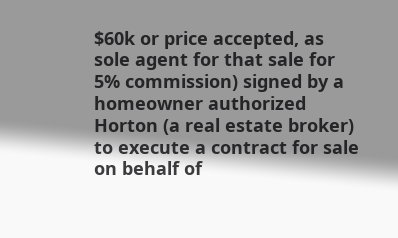$60k or price accepted, as sole agent for that sale for 5% commission) signed by a homeowner authorized Horton (a real estate broker) to execute a contract for sale on behalf of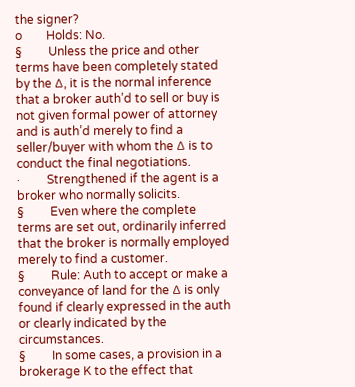the signer?
o        Holds: No.
§         Unless the price and other terms have been completely stated by the ∆, it is the normal inference that a broker auth’d to sell or buy is not given formal power of attorney and is auth’d merely to find a seller/buyer with whom the ∆ is to conduct the final negotiations.
·         Strengthened if the agent is a broker who normally solicits.
§         Even where the complete terms are set out, ordinarily inferred that the broker is normally employed merely to find a customer.
§         Rule: Auth to accept or make a conveyance of land for the ∆ is only found if clearly expressed in the auth or clearly indicated by the circumstances.
§         In some cases, a provision in a brokerage K to the effect that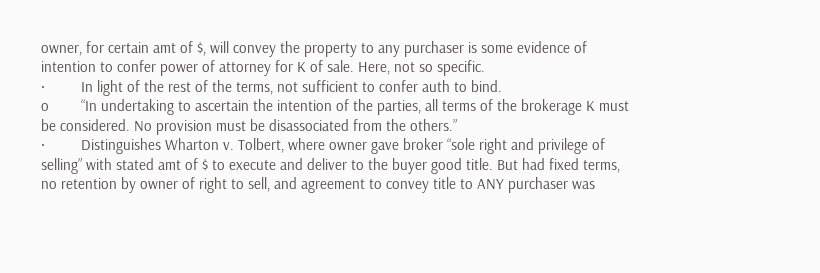owner, for certain amt of $, will convey the property to any purchaser is some evidence of intention to confer power of attorney for K of sale. Here, not so specific.
·         In light of the rest of the terms, not sufficient to confer auth to bind.
o        “In undertaking to ascertain the intention of the parties, all terms of the brokerage K must be considered. No provision must be disassociated from the others.”
·         Distinguishes Wharton v. Tolbert, where owner gave broker “sole right and privilege of selling” with stated amt of $ to execute and deliver to the buyer good title. But had fixed terms, no retention by owner of right to sell, and agreement to convey title to ANY purchaser was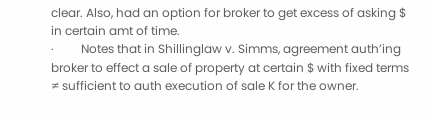clear. Also, had an option for broker to get excess of asking $ in certain amt of time.
·         Notes that in Shillinglaw v. Simms, agreement auth’ing broker to effect a sale of property at certain $ with fixed terms ≠ sufficient to auth execution of sale K for the owner.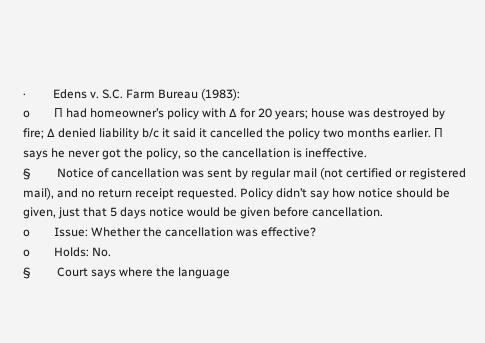·         Edens v. S.C. Farm Bureau (1983):
o        Π had homeowner’s policy with ∆ for 20 years; house was destroyed by fire; ∆ denied liability b/c it said it cancelled the policy two months earlier. Π says he never got the policy, so the cancellation is ineffective.
§         Notice of cancellation was sent by regular mail (not certified or registered mail), and no return receipt requested. Policy didn’t say how notice should be given, just that 5 days notice would be given before cancellation.
o        Issue: Whether the cancellation was effective?
o        Holds: No.
§         Court says where the language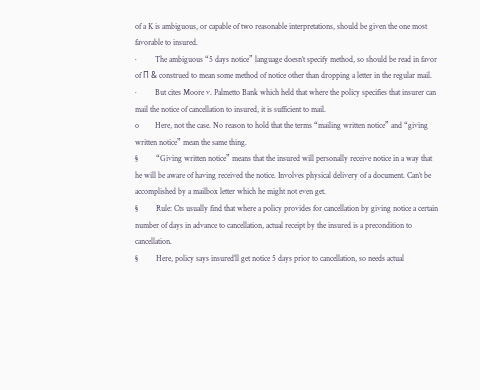of a K is ambiguous, or capable of two reasonable interpretations, should be given the one most favorable to insured.
·         The ambiguous “5 days notice” language doesn’t specify method, so should be read in favor of Π & construed to mean some method of notice other than dropping a letter in the regular mail.
·         But cites Moore v. Palmetto Bank which held that where the policy specifies that insurer can mail the notice of cancellation to insured, it is sufficient to mail.
o        Here, not the case. No reason to hold that the terms “mailing written notice” and “giving written notice” mean the same thing.
§         “Giving written notice” means that the insured will personally receive notice in a way that he will be aware of having received the notice. Involves physical delivery of a document. Can’t be accomplished by a mailbox letter which he might not even get.
§         Rule: Cts usually find that where a policy provides for cancellation by giving notice a certain number of days in advance to cancellation, actual receipt by the insured is a precondition to cancellation.
§         Here, policy says insured’ll get notice 5 days prior to cancellation, so needs actual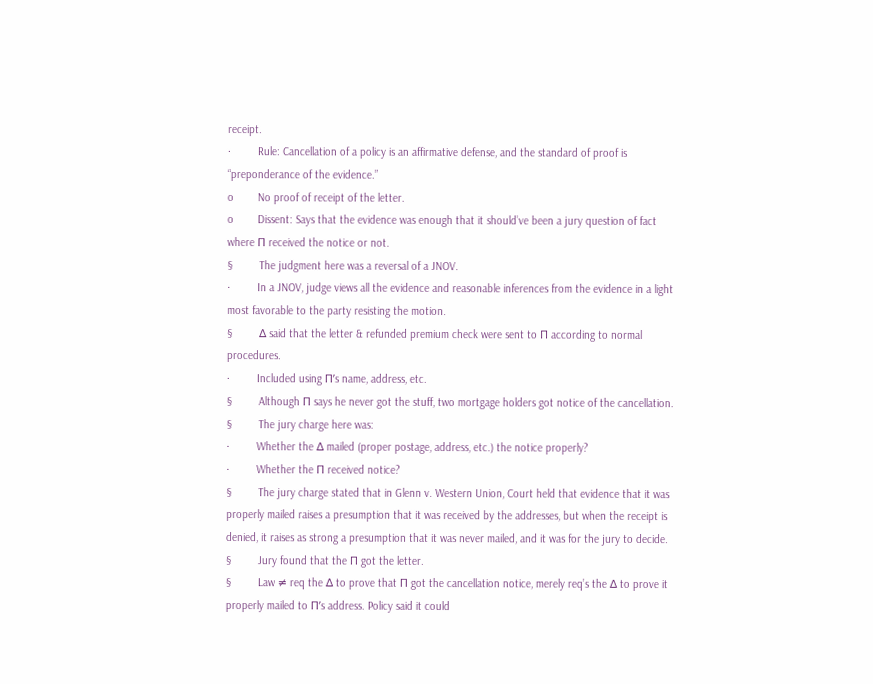receipt.
·         Rule: Cancellation of a policy is an affirmative defense, and the standard of proof is “preponderance of the evidence.”
o        No proof of receipt of the letter.
o        Dissent: Says that the evidence was enough that it should’ve been a jury question of fact where Π received the notice or not.
§         The judgment here was a reversal of a JNOV.
·         In a JNOV, judge views all the evidence and reasonable inferences from the evidence in a light most favorable to the party resisting the motion.
§         ∆ said that the letter & refunded premium check were sent to Π according to normal procedures.
·         Included using Π’s name, address, etc.
§         Although Π says he never got the stuff, two mortgage holders got notice of the cancellation.
§         The jury charge here was:
·         Whether the ∆ mailed (proper postage, address, etc.) the notice properly?
·         Whether the Π received notice?
§         The jury charge stated that in Glenn v. Western Union, Court held that evidence that it was properly mailed raises a presumption that it was received by the addresses, but when the receipt is denied, it raises as strong a presumption that it was never mailed, and it was for the jury to decide.
§         Jury found that the Π got the letter.
§         Law ≠ req the ∆ to prove that Π got the cancellation notice, merely req’s the ∆ to prove it properly mailed to Π’s address. Policy said it could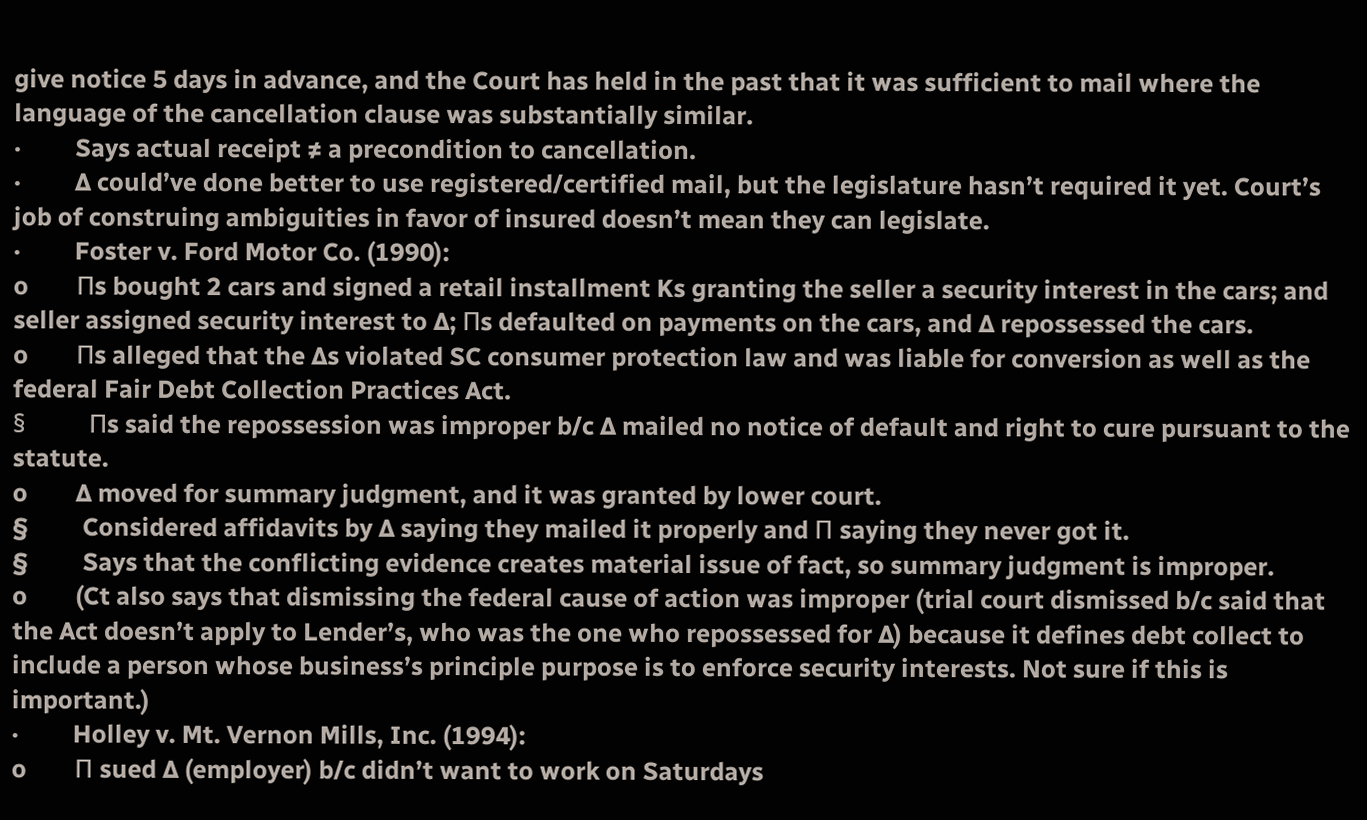give notice 5 days in advance, and the Court has held in the past that it was sufficient to mail where the language of the cancellation clause was substantially similar.
·         Says actual receipt ≠ a precondition to cancellation.
·         ∆ could’ve done better to use registered/certified mail, but the legislature hasn’t required it yet. Court’s job of construing ambiguities in favor of insured doesn’t mean they can legislate.
·         Foster v. Ford Motor Co. (1990):
o        Πs bought 2 cars and signed a retail installment Ks granting the seller a security interest in the cars; and seller assigned security interest to ∆; Πs defaulted on payments on the cars, and ∆ repossessed the cars.
o        Πs alleged that the ∆s violated SC consumer protection law and was liable for conversion as well as the federal Fair Debt Collection Practices Act.
§         Πs said the repossession was improper b/c ∆ mailed no notice of default and right to cure pursuant to the statute.
o        ∆ moved for summary judgment, and it was granted by lower court.
§         Considered affidavits by ∆ saying they mailed it properly and Π saying they never got it.
§         Says that the conflicting evidence creates material issue of fact, so summary judgment is improper.
o        (Ct also says that dismissing the federal cause of action was improper (trial court dismissed b/c said that the Act doesn’t apply to Lender’s, who was the one who repossessed for ∆) because it defines debt collect to include a person whose business’s principle purpose is to enforce security interests. Not sure if this is important.)
·         Holley v. Mt. Vernon Mills, Inc. (1994):
o        Π sued ∆ (employer) b/c didn’t want to work on Saturdays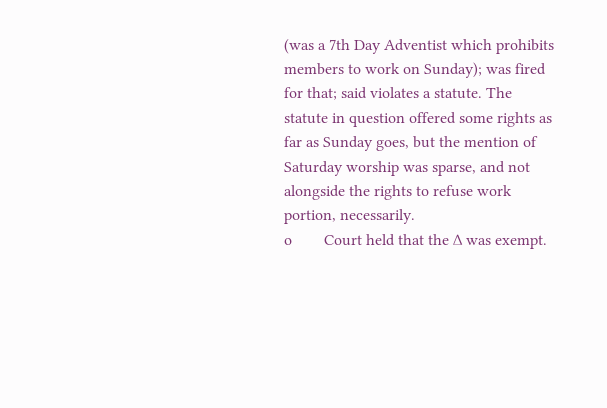(was a 7th Day Adventist which prohibits members to work on Sunday); was fired for that; said violates a statute. The statute in question offered some rights as far as Sunday goes, but the mention of Saturday worship was sparse, and not alongside the rights to refuse work portion, necessarily.
o        Court held that the ∆ was exempt.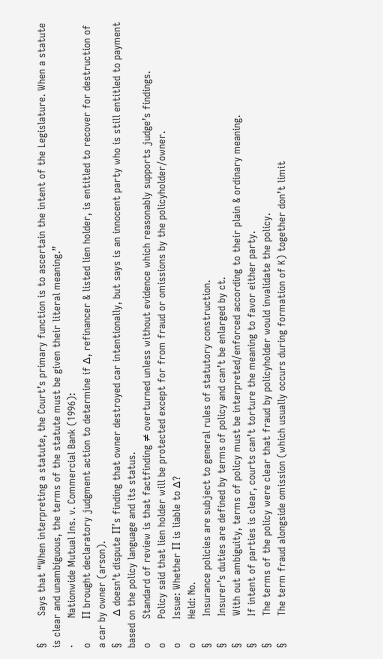§         Says that “When interpreting a statute, the Court’s primary function is to ascertain the intent of the Legislature. When a statute is clear and unambiguous, the terms of the statute must be given their literal meaning.”
·         Nationwide Mutual Ins. v. Commercial Bank (1996):
o        Π brought declaratory judgment action to determine if ∆, refinancer & listed lien holder, is entitled to recover for destruction of a car by owner (arson).
§         ∆ doesn’t dispute Π’s finding that owner destroyed car intentionally, but says is an innocent party who is still entitled to payment based on the policy language and its status.
o        Standard of review is that factfinding ≠ overturned unless without evidence which reasonably supports judge’s findings.
o        Policy said that lien holder will be protected except for from fraud or omissions by the policyholder/owner.
o        Issue: Whether Π is liable to ∆?
o        Held: No.
§         Insurance policies are subject to general rules of statutory construction.
§         Insurer’s duties are defined by terms of policy and can’t be enlarged by ct.
§         With out ambiguity, terms of policy must be interpreted/enforced according to their plain & ordinary meaning.
§         If intent of parties is clear, courts can’t torture the meaning to favor either party.
§         The terms of the policy were clear that fraud by policyholder would invalidate the policy.
§         The term fraud alongside omission (which usually occurs during formation of K) together don’t limit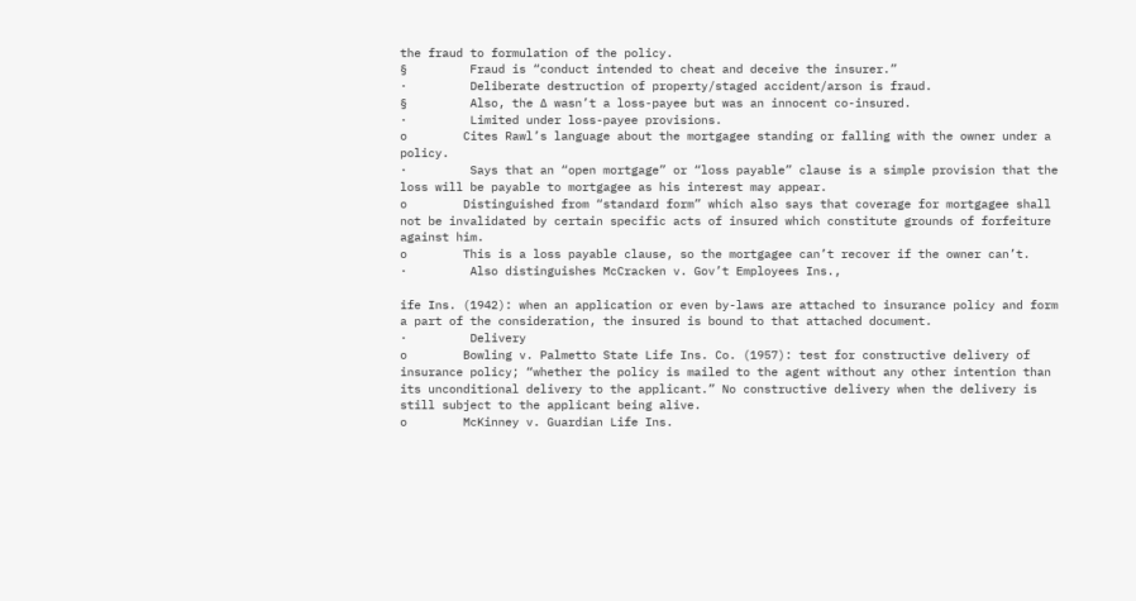the fraud to formulation of the policy.
§         Fraud is “conduct intended to cheat and deceive the insurer.”
·         Deliberate destruction of property/staged accident/arson is fraud.
§         Also, the ∆ wasn’t a loss-payee but was an innocent co-insured.
·         Limited under loss-payee provisions.
o        Cites Rawl’s language about the mortgagee standing or falling with the owner under a policy.
·         Says that an “open mortgage” or “loss payable” clause is a simple provision that the loss will be payable to mortgagee as his interest may appear.
o        Distinguished from “standard form” which also says that coverage for mortgagee shall not be invalidated by certain specific acts of insured which constitute grounds of forfeiture against him.
o        This is a loss payable clause, so the mortgagee can’t recover if the owner can’t.
·         Also distinguishes McCracken v. Gov’t Employees Ins.,

ife Ins. (1942): when an application or even by-laws are attached to insurance policy and form a part of the consideration, the insured is bound to that attached document.
·         Delivery
o        Bowling v. Palmetto State Life Ins. Co. (1957): test for constructive delivery of insurance policy; “whether the policy is mailed to the agent without any other intention than its unconditional delivery to the applicant.” No constructive delivery when the delivery is still subject to the applicant being alive.
o        McKinney v. Guardian Life Ins.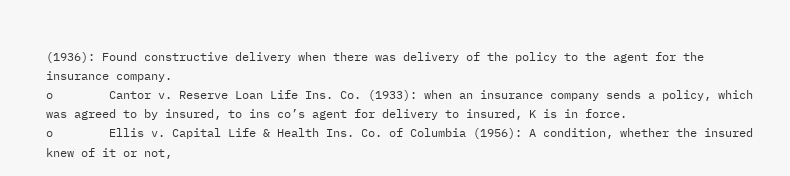(1936): Found constructive delivery when there was delivery of the policy to the agent for the insurance company.
o        Cantor v. Reserve Loan Life Ins. Co. (1933): when an insurance company sends a policy, which was agreed to by insured, to ins co’s agent for delivery to insured, K is in force.
o        Ellis v. Capital Life & Health Ins. Co. of Columbia (1956): A condition, whether the insured knew of it or not,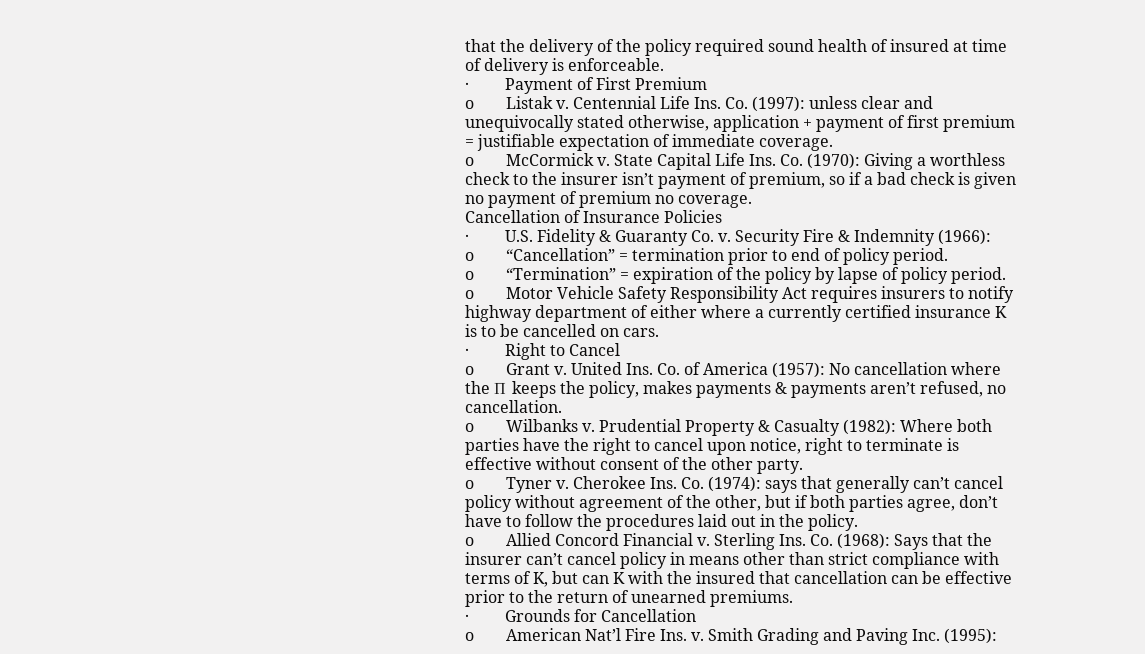that the delivery of the policy required sound health of insured at time of delivery is enforceable.
·         Payment of First Premium
o        Listak v. Centennial Life Ins. Co. (1997): unless clear and unequivocally stated otherwise, application + payment of first premium = justifiable expectation of immediate coverage.
o        McCormick v. State Capital Life Ins. Co. (1970): Giving a worthless check to the insurer isn’t payment of premium, so if a bad check is given no payment of premium no coverage.
Cancellation of Insurance Policies
·         U.S. Fidelity & Guaranty Co. v. Security Fire & Indemnity (1966):
o        “Cancellation” = termination prior to end of policy period.
o        “Termination” = expiration of the policy by lapse of policy period.
o        Motor Vehicle Safety Responsibility Act requires insurers to notify highway department of either where a currently certified insurance K is to be cancelled on cars.
·         Right to Cancel
o        Grant v. United Ins. Co. of America (1957): No cancellation where the Π keeps the policy, makes payments & payments aren’t refused, no cancellation.
o        Wilbanks v. Prudential Property & Casualty (1982): Where both parties have the right to cancel upon notice, right to terminate is effective without consent of the other party.
o        Tyner v. Cherokee Ins. Co. (1974): says that generally can’t cancel policy without agreement of the other, but if both parties agree, don’t have to follow the procedures laid out in the policy.
o        Allied Concord Financial v. Sterling Ins. Co. (1968): Says that the insurer can’t cancel policy in means other than strict compliance with terms of K, but can K with the insured that cancellation can be effective prior to the return of unearned premiums.
·         Grounds for Cancellation
o        American Nat’l Fire Ins. v. Smith Grading and Paving Inc. (1995):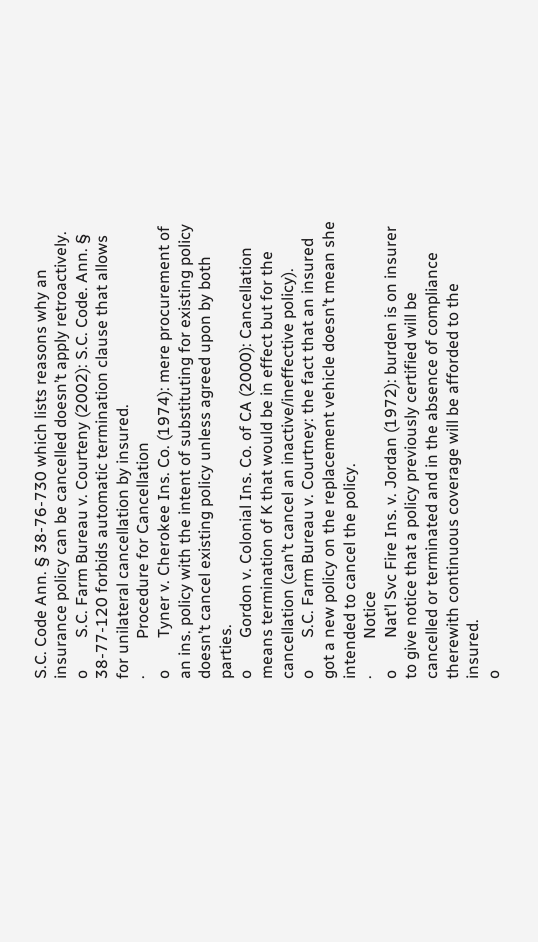S.C. Code Ann. § 38-76-730 which lists reasons why an insurance policy can be cancelled doesn’t apply retroactively.
o        S.C. Farm Bureau v. Courteny (2002): S.C. Code. Ann. § 38-77-120 forbids automatic termination clause that allows for unilateral cancellation by insured.
·         Procedure for Cancellation
o        Tyner v. Cherokee Ins. Co. (1974): mere procurement of an ins. policy with the intent of substituting for existing policy doesn’t cancel existing policy unless agreed upon by both parties.
o        Gordon v. Colonial Ins. Co. of CA (2000): Cancellation means termination of K that would be in effect but for the cancellation (can’t cancel an inactive/ineffective policy).
o        S.C. Farm Bureau v. Courtney: the fact that an insured got a new policy on the replacement vehicle doesn’t mean she intended to cancel the policy.
·         Notice
o        Nat’l Svc Fire Ins. v. Jordan (1972): burden is on insurer to give notice that a policy previously certified will be cancelled or terminated and in the absence of compliance therewith continuous coverage will be afforded to the insured.
o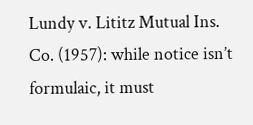Lundy v. Lititz Mutual Ins. Co. (1957): while notice isn’t formulaic, it must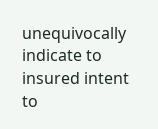unequivocally indicate to insured intent to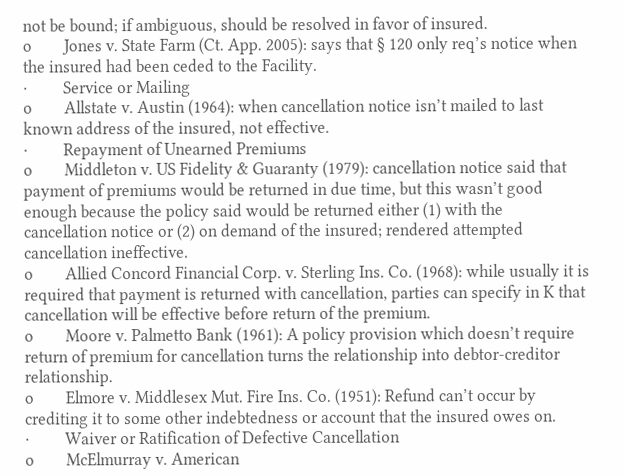not be bound; if ambiguous, should be resolved in favor of insured.
o        Jones v. State Farm (Ct. App. 2005): says that § 120 only req’s notice when the insured had been ceded to the Facility.
·         Service or Mailing
o        Allstate v. Austin (1964): when cancellation notice isn’t mailed to last known address of the insured, not effective.
·         Repayment of Unearned Premiums
o        Middleton v. US Fidelity & Guaranty (1979): cancellation notice said that payment of premiums would be returned in due time, but this wasn’t good enough because the policy said would be returned either (1) with the cancellation notice or (2) on demand of the insured; rendered attempted cancellation ineffective.
o        Allied Concord Financial Corp. v. Sterling Ins. Co. (1968): while usually it is required that payment is returned with cancellation, parties can specify in K that cancellation will be effective before return of the premium.
o        Moore v. Palmetto Bank (1961): A policy provision which doesn’t require return of premium for cancellation turns the relationship into debtor-creditor relationship.
o        Elmore v. Middlesex Mut. Fire Ins. Co. (1951): Refund can’t occur by crediting it to some other indebtedness or account that the insured owes on.
·         Waiver or Ratification of Defective Cancellation
o        McElmurray v. American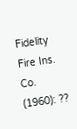Fidelity Fire Ins. Co. (1960): ??